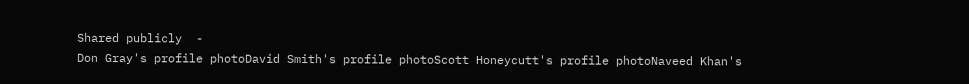Shared publicly  -
Don Gray's profile photoDavid Smith's profile photoScott Honeycutt's profile photoNaveed Khan's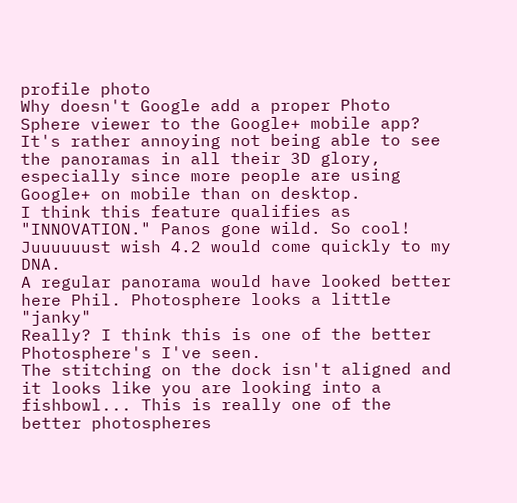profile photo
Why doesn't Google add a proper Photo Sphere viewer to the Google+ mobile app? It's rather annoying not being able to see the panoramas in all their 3D glory, especially since more people are using Google+ on mobile than on desktop.
I think this feature qualifies as "INNOVATION." Panos gone wild. So cool! Juuuuuust wish 4.2 would come quickly to my DNA.
A regular panorama would have looked better here Phil. Photosphere looks a little "janky"
Really? I think this is one of the better Photosphere's I've seen.
The stitching on the dock isn't aligned and it looks like you are looking into a fishbowl... This is really one of the better photospheres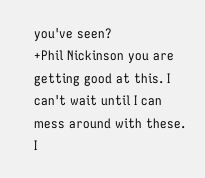you've seen?
+Phil Nickinson you are getting good at this. I can't wait until I can mess around with these.
I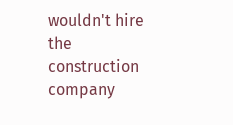wouldn't hire the construction company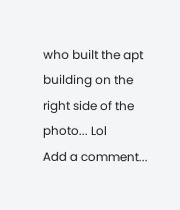who built the apt building on the right side of the photo... Lol
Add a comment...